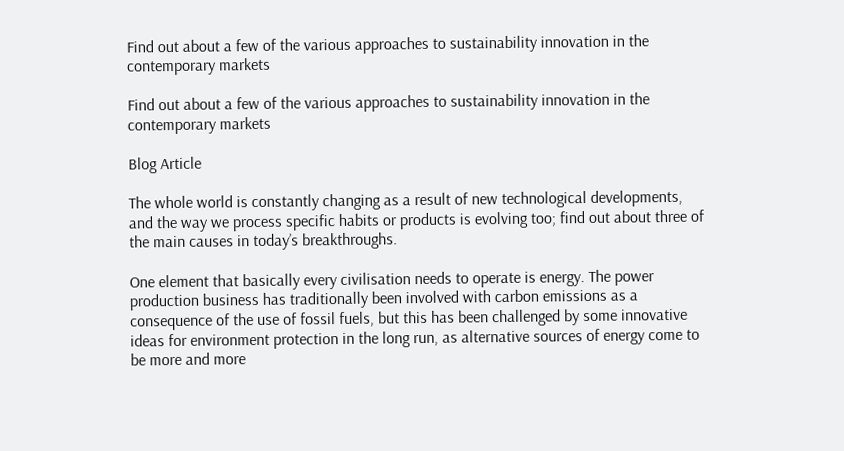Find out about a few of the various approaches to sustainability innovation in the contemporary markets

Find out about a few of the various approaches to sustainability innovation in the contemporary markets

Blog Article

The whole world is constantly changing as a result of new technological developments, and the way we process specific habits or products is evolving too; find out about three of the main causes in today’s breakthroughs.

One element that basically every civilisation needs to operate is energy. The power production business has traditionally been involved with carbon emissions as a consequence of the use of fossil fuels, but this has been challenged by some innovative ideas for environment protection in the long run, as alternative sources of energy come to be more and more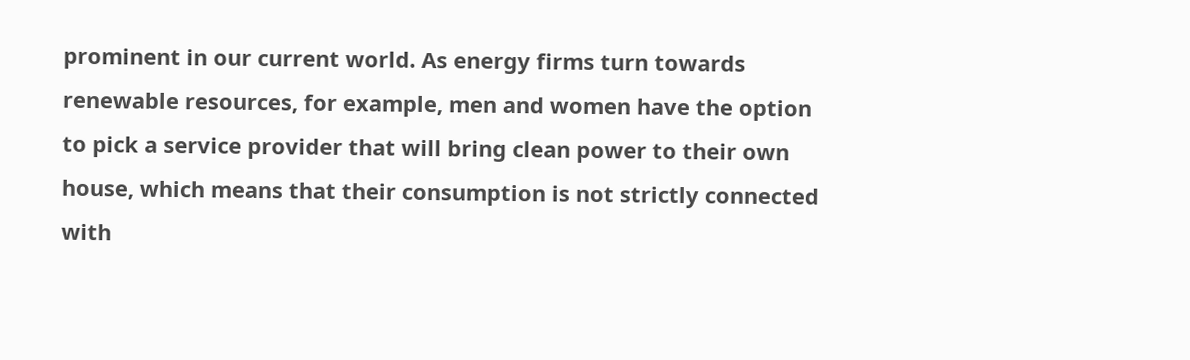prominent in our current world. As energy firms turn towards renewable resources, for example, men and women have the option to pick a service provider that will bring clean power to their own house, which means that their consumption is not strictly connected with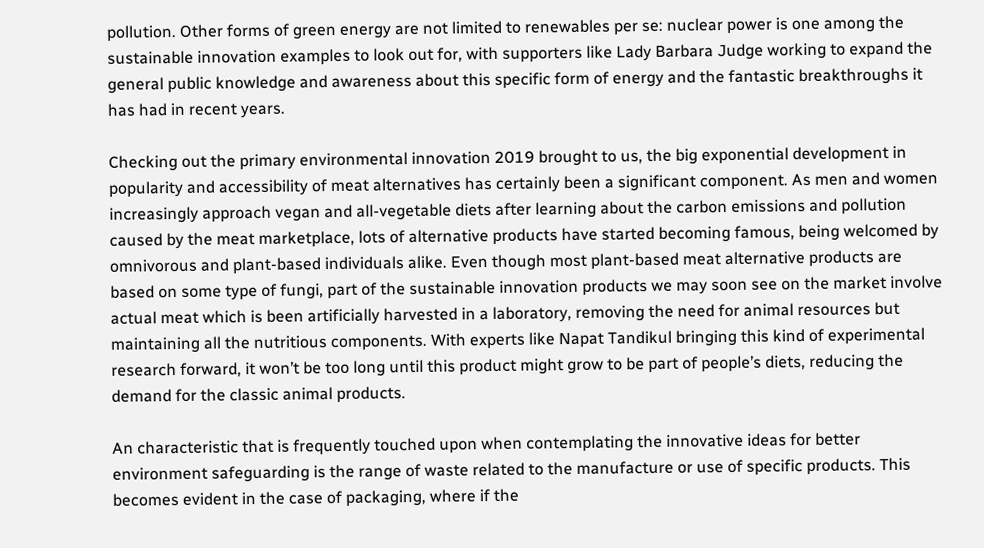pollution. Other forms of green energy are not limited to renewables per se: nuclear power is one among the sustainable innovation examples to look out for, with supporters like Lady Barbara Judge working to expand the general public knowledge and awareness about this specific form of energy and the fantastic breakthroughs it has had in recent years.

Checking out the primary environmental innovation 2019 brought to us, the big exponential development in popularity and accessibility of meat alternatives has certainly been a significant component. As men and women increasingly approach vegan and all-vegetable diets after learning about the carbon emissions and pollution caused by the meat marketplace, lots of alternative products have started becoming famous, being welcomed by omnivorous and plant-based individuals alike. Even though most plant-based meat alternative products are based on some type of fungi, part of the sustainable innovation products we may soon see on the market involve actual meat which is been artificially harvested in a laboratory, removing the need for animal resources but maintaining all the nutritious components. With experts like Napat Tandikul bringing this kind of experimental research forward, it won’t be too long until this product might grow to be part of people’s diets, reducing the demand for the classic animal products.

An characteristic that is frequently touched upon when contemplating the innovative ideas for better environment safeguarding is the range of waste related to the manufacture or use of specific products. This becomes evident in the case of packaging, where if the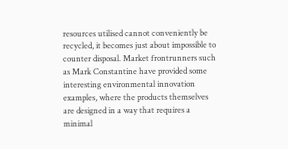resources utilised cannot conveniently be recycled, it becomes just about impossible to counter disposal. Market frontrunners such as Mark Constantine have provided some interesting environmental innovation examples, where the products themselves are designed in a way that requires a minimal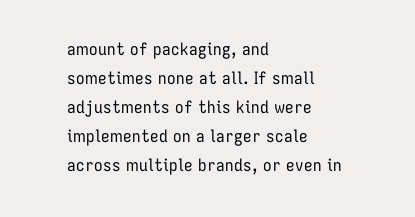amount of packaging, and sometimes none at all. If small adjustments of this kind were implemented on a larger scale across multiple brands, or even in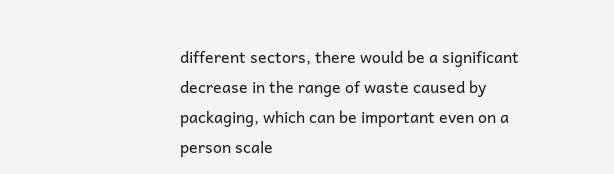different sectors, there would be a significant decrease in the range of waste caused by packaging, which can be important even on a person scale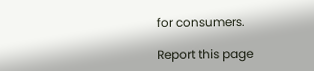for consumers.

Report this page